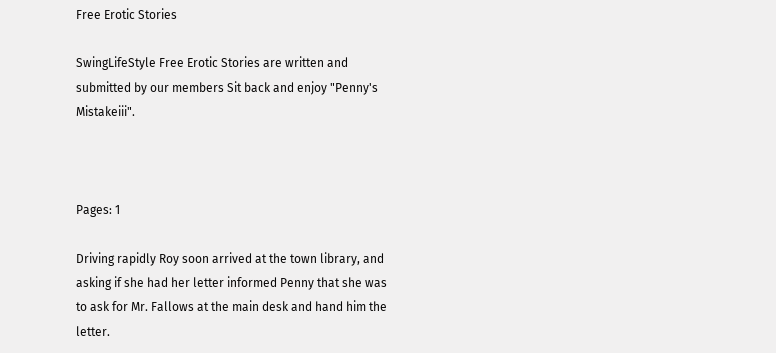Free Erotic Stories

SwingLifeStyle Free Erotic Stories are written and submitted by our members Sit back and enjoy "Penny's Mistakeiii".



Pages: 1

Driving rapidly Roy soon arrived at the town library, and asking if she had her letter informed Penny that she was to ask for Mr. Fallows at the main desk and hand him the letter.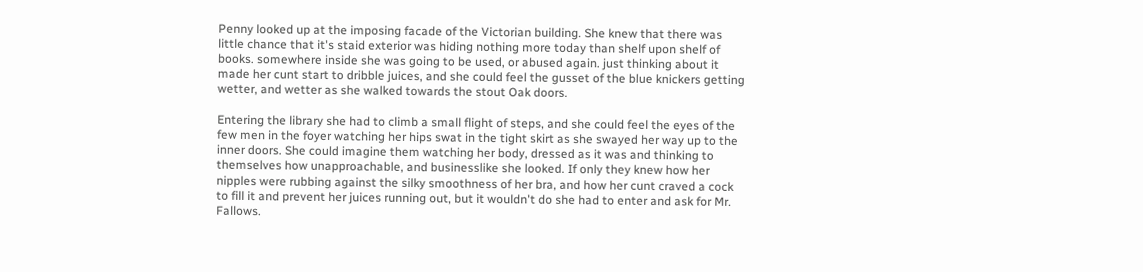Penny looked up at the imposing facade of the Victorian building. She knew that there was little chance that it's staid exterior was hiding nothing more today than shelf upon shelf of books. somewhere inside she was going to be used, or abused again. just thinking about it made her cunt start to dribble juices, and she could feel the gusset of the blue knickers getting wetter, and wetter as she walked towards the stout Oak doors.

Entering the library she had to climb a small flight of steps, and she could feel the eyes of the few men in the foyer watching her hips swat in the tight skirt as she swayed her way up to the inner doors. She could imagine them watching her body, dressed as it was and thinking to themselves how unapproachable, and businesslike she looked. If only they knew how her nipples were rubbing against the silky smoothness of her bra, and how her cunt craved a cock to fill it and prevent her juices running out, but it wouldn't do she had to enter and ask for Mr. Fallows.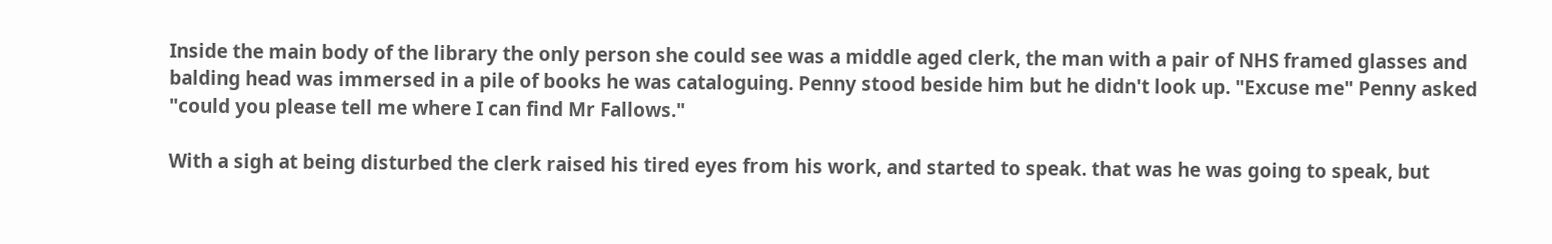Inside the main body of the library the only person she could see was a middle aged clerk, the man with a pair of NHS framed glasses and balding head was immersed in a pile of books he was cataloguing. Penny stood beside him but he didn't look up. "Excuse me" Penny asked "could you please tell me where I can find Mr Fallows."

With a sigh at being disturbed the clerk raised his tired eyes from his work, and started to speak. that was he was going to speak, but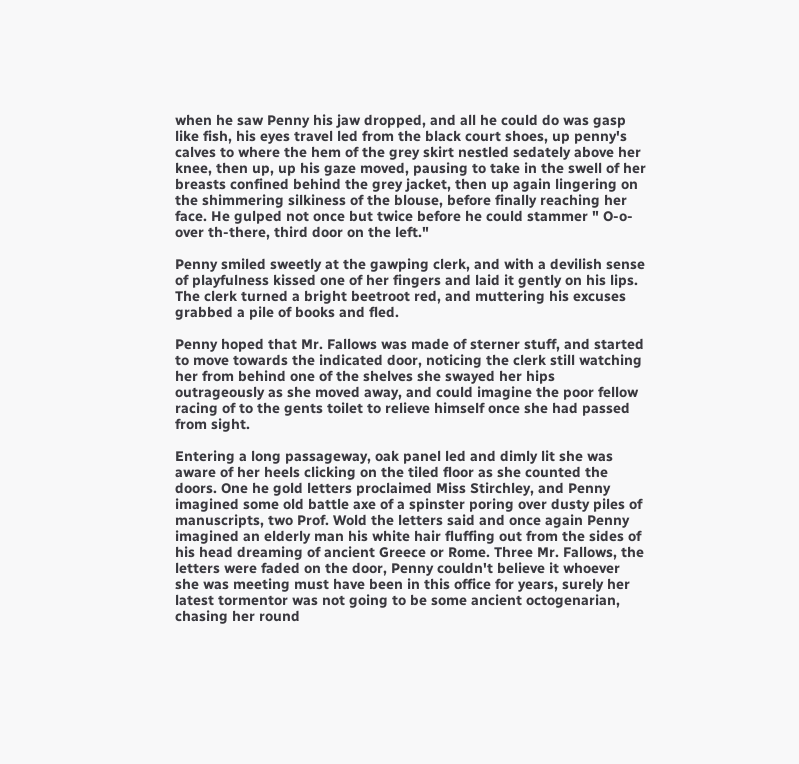when he saw Penny his jaw dropped, and all he could do was gasp like fish, his eyes travel led from the black court shoes, up penny's calves to where the hem of the grey skirt nestled sedately above her knee, then up, up his gaze moved, pausing to take in the swell of her breasts confined behind the grey jacket, then up again lingering on the shimmering silkiness of the blouse, before finally reaching her face. He gulped not once but twice before he could stammer " O-o-over th-there, third door on the left."

Penny smiled sweetly at the gawping clerk, and with a devilish sense of playfulness kissed one of her fingers and laid it gently on his lips. The clerk turned a bright beetroot red, and muttering his excuses grabbed a pile of books and fled.

Penny hoped that Mr. Fallows was made of sterner stuff, and started to move towards the indicated door, noticing the clerk still watching her from behind one of the shelves she swayed her hips outrageously as she moved away, and could imagine the poor fellow racing of to the gents toilet to relieve himself once she had passed from sight.

Entering a long passageway, oak panel led and dimly lit she was aware of her heels clicking on the tiled floor as she counted the doors. One he gold letters proclaimed Miss Stirchley, and Penny imagined some old battle axe of a spinster poring over dusty piles of manuscripts, two Prof. Wold the letters said and once again Penny imagined an elderly man his white hair fluffing out from the sides of his head dreaming of ancient Greece or Rome. Three Mr. Fallows, the letters were faded on the door, Penny couldn't believe it whoever she was meeting must have been in this office for years, surely her latest tormentor was not going to be some ancient octogenarian, chasing her round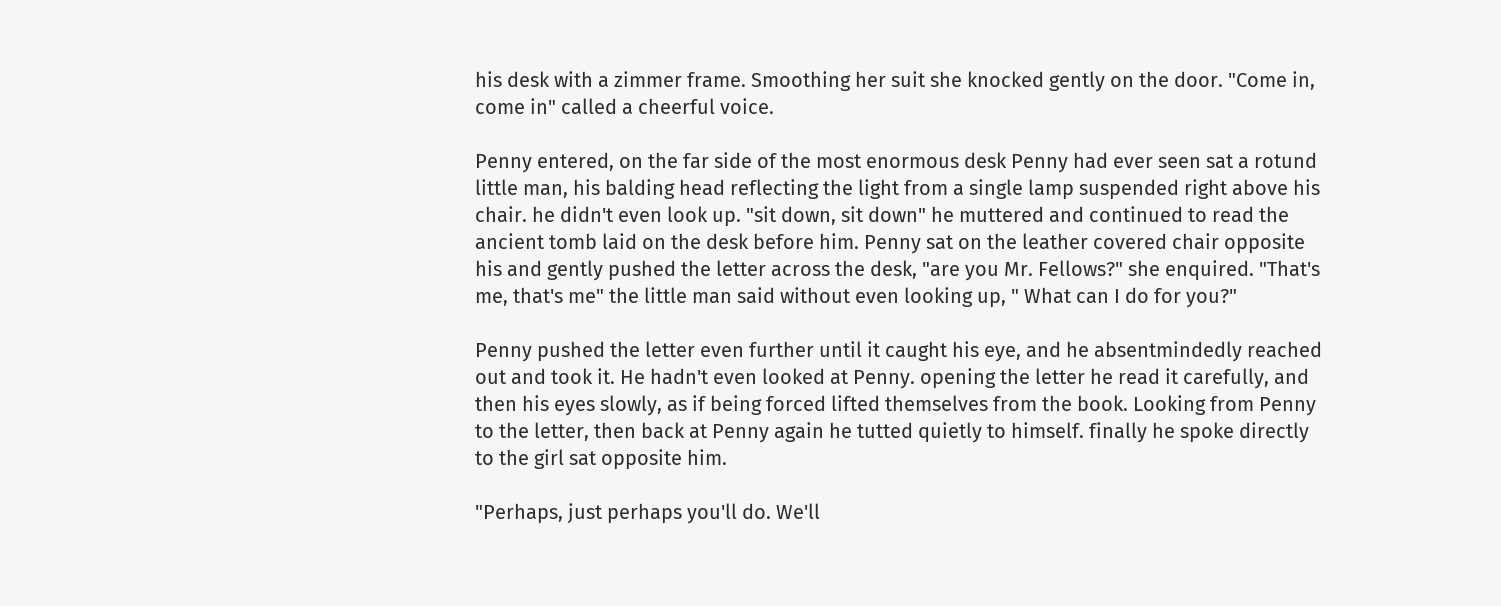his desk with a zimmer frame. Smoothing her suit she knocked gently on the door. "Come in, come in" called a cheerful voice.

Penny entered, on the far side of the most enormous desk Penny had ever seen sat a rotund little man, his balding head reflecting the light from a single lamp suspended right above his chair. he didn't even look up. "sit down, sit down" he muttered and continued to read the ancient tomb laid on the desk before him. Penny sat on the leather covered chair opposite his and gently pushed the letter across the desk, "are you Mr. Fellows?" she enquired. "That's me, that's me" the little man said without even looking up, " What can I do for you?"

Penny pushed the letter even further until it caught his eye, and he absentmindedly reached out and took it. He hadn't even looked at Penny. opening the letter he read it carefully, and then his eyes slowly, as if being forced lifted themselves from the book. Looking from Penny to the letter, then back at Penny again he tutted quietly to himself. finally he spoke directly to the girl sat opposite him.

"Perhaps, just perhaps you'll do. We'll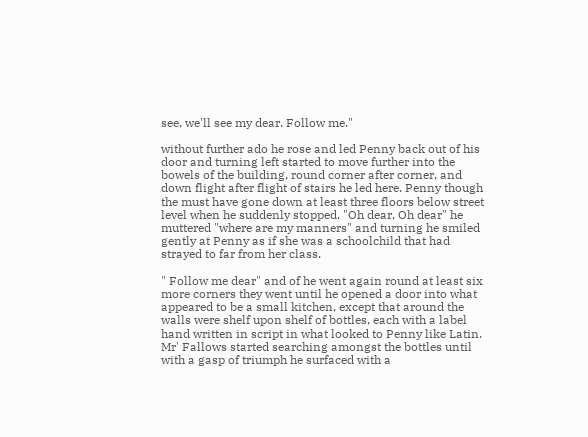see, we'll see my dear. Follow me."

without further ado he rose and led Penny back out of his door and turning left started to move further into the bowels of the building, round corner after corner, and down flight after flight of stairs he led here. Penny though the must have gone down at least three floors below street level when he suddenly stopped. "Oh dear, Oh dear" he muttered "where are my manners" and turning he smiled gently at Penny as if she was a schoolchild that had strayed to far from her class.

" Follow me dear" and of he went again round at least six more corners they went until he opened a door into what appeared to be a small kitchen, except that around the walls were shelf upon shelf of bottles, each with a label hand written in script in what looked to Penny like Latin. Mr' Fallows started searching amongst the bottles until with a gasp of triumph he surfaced with a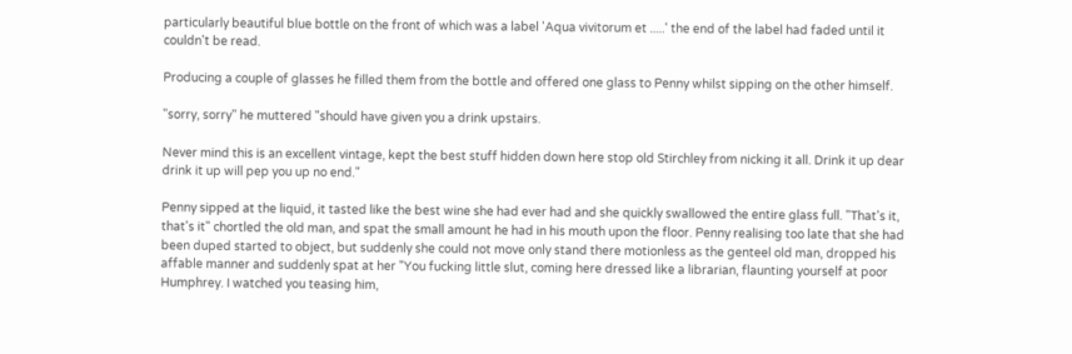particularly beautiful blue bottle on the front of which was a label 'Aqua vivitorum et .....' the end of the label had faded until it couldn't be read.

Producing a couple of glasses he filled them from the bottle and offered one glass to Penny whilst sipping on the other himself.

"sorry, sorry" he muttered "should have given you a drink upstairs.

Never mind this is an excellent vintage, kept the best stuff hidden down here stop old Stirchley from nicking it all. Drink it up dear drink it up will pep you up no end."

Penny sipped at the liquid, it tasted like the best wine she had ever had and she quickly swallowed the entire glass full. "That's it, that's it" chortled the old man, and spat the small amount he had in his mouth upon the floor. Penny realising too late that she had been duped started to object, but suddenly she could not move only stand there motionless as the genteel old man, dropped his affable manner and suddenly spat at her "You fucking little slut, coming here dressed like a librarian, flaunting yourself at poor Humphrey. I watched you teasing him,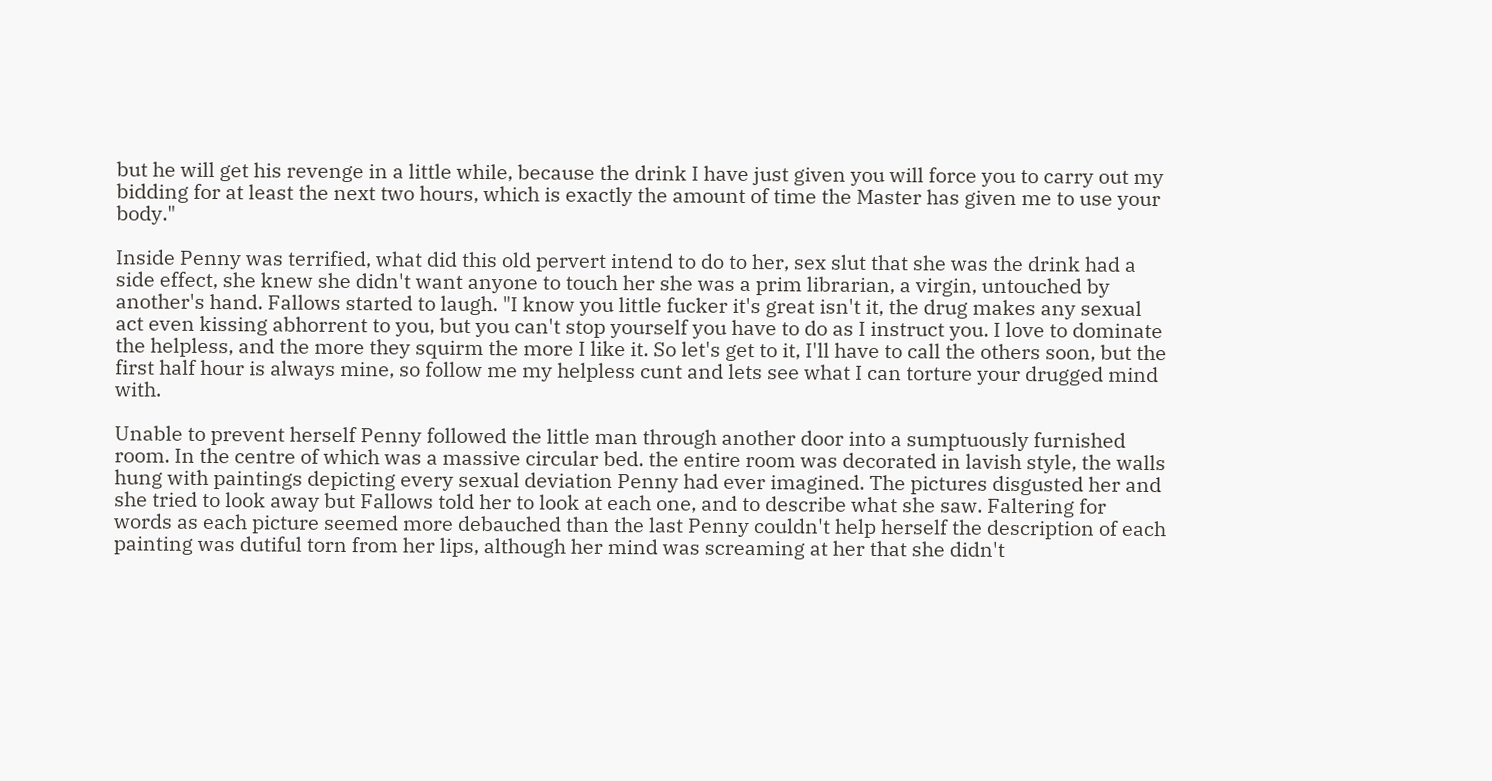but he will get his revenge in a little while, because the drink I have just given you will force you to carry out my bidding for at least the next two hours, which is exactly the amount of time the Master has given me to use your body."

Inside Penny was terrified, what did this old pervert intend to do to her, sex slut that she was the drink had a side effect, she knew she didn't want anyone to touch her she was a prim librarian, a virgin, untouched by another's hand. Fallows started to laugh. "I know you little fucker it's great isn't it, the drug makes any sexual act even kissing abhorrent to you, but you can't stop yourself you have to do as I instruct you. I love to dominate the helpless, and the more they squirm the more I like it. So let's get to it, I'll have to call the others soon, but the first half hour is always mine, so follow me my helpless cunt and lets see what I can torture your drugged mind with.

Unable to prevent herself Penny followed the little man through another door into a sumptuously furnished room. In the centre of which was a massive circular bed. the entire room was decorated in lavish style, the walls hung with paintings depicting every sexual deviation Penny had ever imagined. The pictures disgusted her and she tried to look away but Fallows told her to look at each one, and to describe what she saw. Faltering for words as each picture seemed more debauched than the last Penny couldn't help herself the description of each painting was dutiful torn from her lips, although her mind was screaming at her that she didn't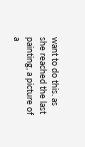want to do this. as she reached the last painting, a picture of a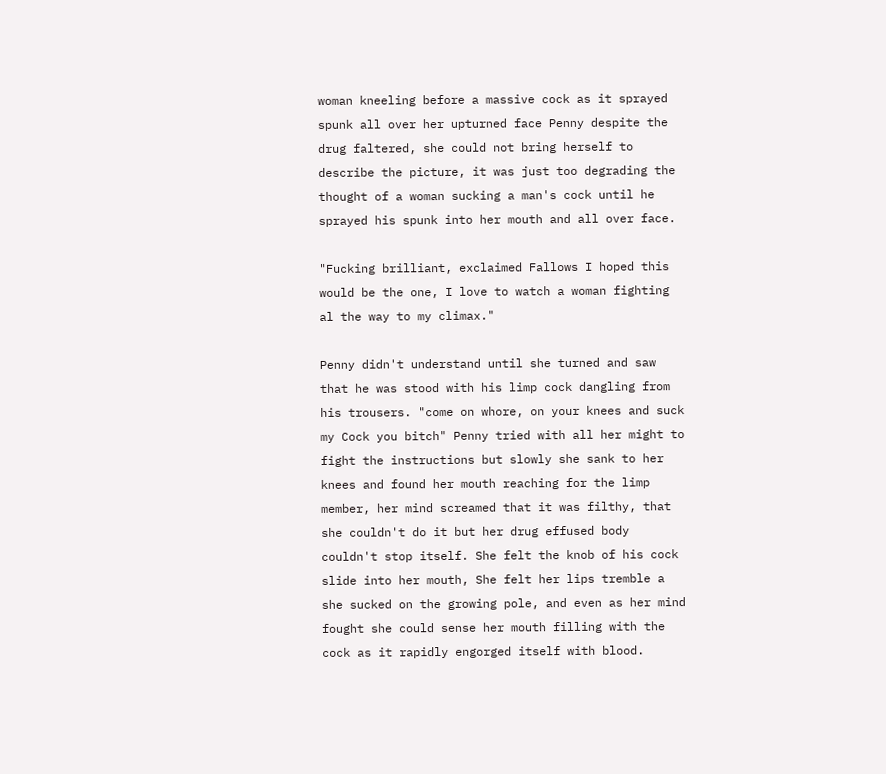woman kneeling before a massive cock as it sprayed spunk all over her upturned face Penny despite the drug faltered, she could not bring herself to describe the picture, it was just too degrading the thought of a woman sucking a man's cock until he sprayed his spunk into her mouth and all over face.

"Fucking brilliant, exclaimed Fallows I hoped this would be the one, I love to watch a woman fighting al the way to my climax."

Penny didn't understand until she turned and saw that he was stood with his limp cock dangling from his trousers. "come on whore, on your knees and suck my Cock you bitch" Penny tried with all her might to fight the instructions but slowly she sank to her knees and found her mouth reaching for the limp member, her mind screamed that it was filthy, that she couldn't do it but her drug effused body couldn't stop itself. She felt the knob of his cock slide into her mouth, She felt her lips tremble a she sucked on the growing pole, and even as her mind fought she could sense her mouth filling with the cock as it rapidly engorged itself with blood.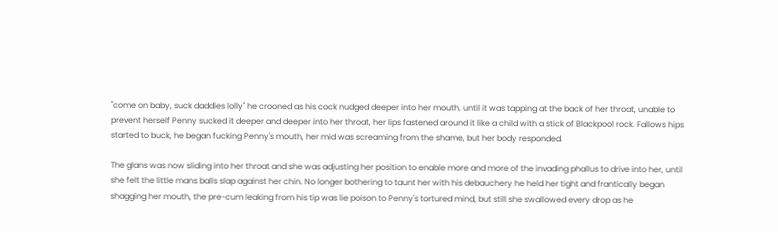"come on baby, suck daddies lolly" he crooned as his cock nudged deeper into her mouth. until it was tapping at the back of her throat, unable to prevent herself Penny sucked it deeper and deeper into her throat, her lips fastened around it like a child with a stick of Blackpool rock. Fallows hips started to buck, he began fucking Penny's mouth, her mid was screaming from the shame, but her body responded.

The glans was now sliding into her throat and she was adjusting her position to enable more and more of the invading phallus to drive into her, until she felt the little mans balls slap against her chin. No longer bothering to taunt her with his debauchery he held her tight and frantically began shagging her mouth, the pre-cum leaking from his tip was lie poison to Penny's tortured mind, but still she swallowed every drop as he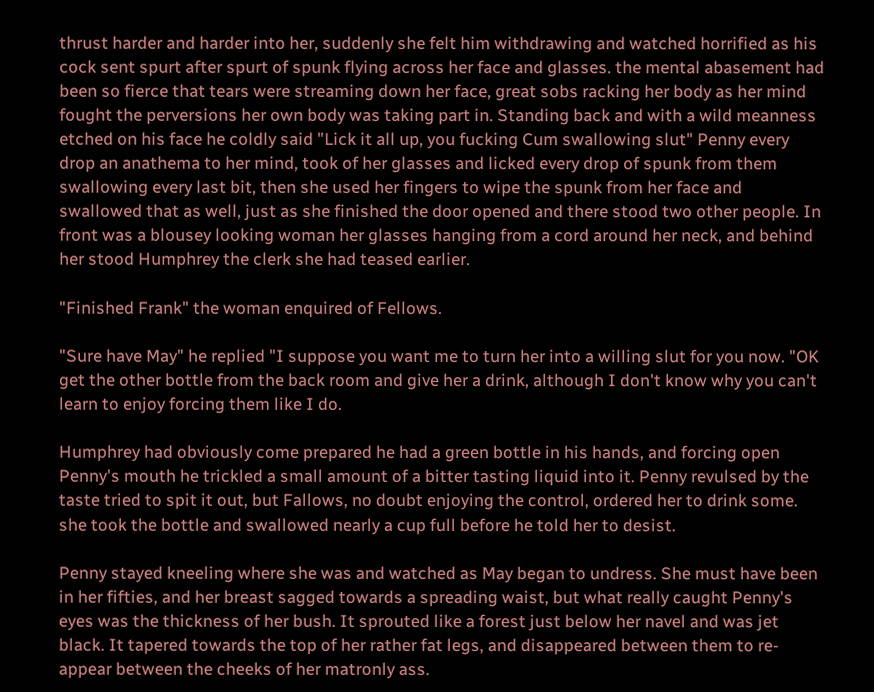thrust harder and harder into her, suddenly she felt him withdrawing and watched horrified as his cock sent spurt after spurt of spunk flying across her face and glasses. the mental abasement had been so fierce that tears were streaming down her face, great sobs racking her body as her mind fought the perversions her own body was taking part in. Standing back and with a wild meanness etched on his face he coldly said "Lick it all up, you fucking Cum swallowing slut" Penny every drop an anathema to her mind, took of her glasses and licked every drop of spunk from them swallowing every last bit, then she used her fingers to wipe the spunk from her face and swallowed that as well, just as she finished the door opened and there stood two other people. In front was a blousey looking woman her glasses hanging from a cord around her neck, and behind her stood Humphrey the clerk she had teased earlier.

"Finished Frank" the woman enquired of Fellows.

"Sure have May" he replied "I suppose you want me to turn her into a willing slut for you now. "OK get the other bottle from the back room and give her a drink, although I don't know why you can't learn to enjoy forcing them like I do.

Humphrey had obviously come prepared he had a green bottle in his hands, and forcing open Penny's mouth he trickled a small amount of a bitter tasting liquid into it. Penny revulsed by the taste tried to spit it out, but Fallows, no doubt enjoying the control, ordered her to drink some. she took the bottle and swallowed nearly a cup full before he told her to desist.

Penny stayed kneeling where she was and watched as May began to undress. She must have been in her fifties, and her breast sagged towards a spreading waist, but what really caught Penny's eyes was the thickness of her bush. It sprouted like a forest just below her navel and was jet black. It tapered towards the top of her rather fat legs, and disappeared between them to re-appear between the cheeks of her matronly ass.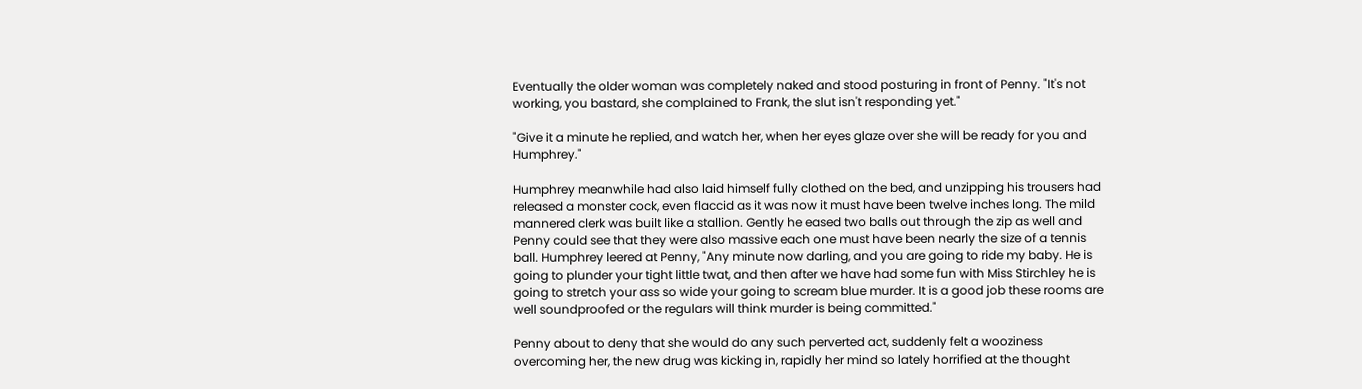Eventually the older woman was completely naked and stood posturing in front of Penny. "It's not working, you bastard, she complained to Frank, the slut isn't responding yet."

"Give it a minute he replied, and watch her, when her eyes glaze over she will be ready for you and Humphrey."

Humphrey meanwhile had also laid himself fully clothed on the bed, and unzipping his trousers had released a monster cock, even flaccid as it was now it must have been twelve inches long. The mild mannered clerk was built like a stallion. Gently he eased two balls out through the zip as well and Penny could see that they were also massive each one must have been nearly the size of a tennis ball. Humphrey leered at Penny, "Any minute now darling, and you are going to ride my baby. He is going to plunder your tight little twat, and then after we have had some fun with Miss Stirchley he is going to stretch your ass so wide your going to scream blue murder. It is a good job these rooms are well soundproofed or the regulars will think murder is being committed."

Penny about to deny that she would do any such perverted act, suddenly felt a wooziness overcoming her, the new drug was kicking in, rapidly her mind so lately horrified at the thought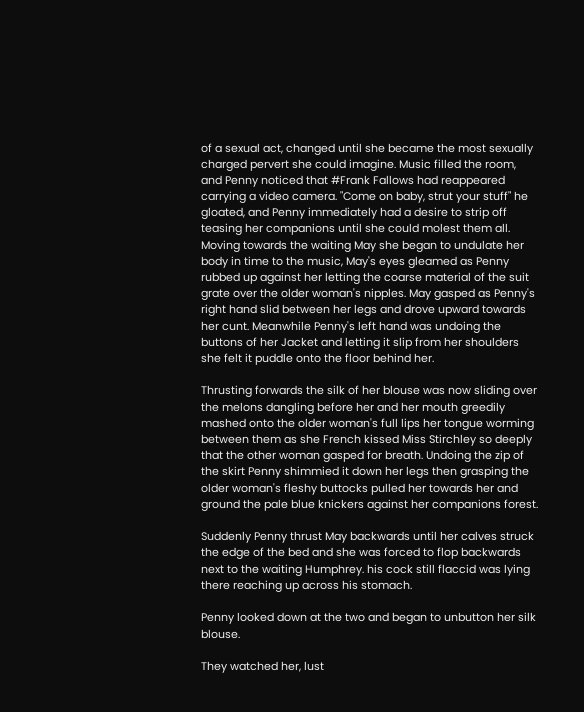of a sexual act, changed until she became the most sexually charged pervert she could imagine. Music filled the room, and Penny noticed that #Frank Fallows had reappeared carrying a video camera. "Come on baby, strut your stuff" he gloated, and Penny immediately had a desire to strip off teasing her companions until she could molest them all. Moving towards the waiting May she began to undulate her body in time to the music, May's eyes gleamed as Penny rubbed up against her letting the coarse material of the suit grate over the older woman's nipples. May gasped as Penny's right hand slid between her legs and drove upward towards her cunt. Meanwhile Penny's left hand was undoing the buttons of her Jacket and letting it slip from her shoulders she felt it puddle onto the floor behind her.

Thrusting forwards the silk of her blouse was now sliding over the melons dangling before her and her mouth greedily mashed onto the older woman's full lips her tongue worming between them as she French kissed Miss Stirchley so deeply that the other woman gasped for breath. Undoing the zip of the skirt Penny shimmied it down her legs then grasping the older woman's fleshy buttocks pulled her towards her and ground the pale blue knickers against her companions forest.

Suddenly Penny thrust May backwards until her calves struck the edge of the bed and she was forced to flop backwards next to the waiting Humphrey. his cock still flaccid was lying there reaching up across his stomach.

Penny looked down at the two and began to unbutton her silk blouse.

They watched her, lust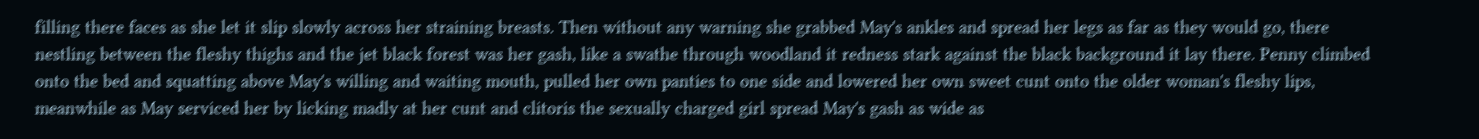filling there faces as she let it slip slowly across her straining breasts. Then without any warning she grabbed May's ankles and spread her legs as far as they would go, there nestling between the fleshy thighs and the jet black forest was her gash, like a swathe through woodland it redness stark against the black background it lay there. Penny climbed onto the bed and squatting above May's willing and waiting mouth, pulled her own panties to one side and lowered her own sweet cunt onto the older woman's fleshy lips, meanwhile as May serviced her by licking madly at her cunt and clitoris the sexually charged girl spread May's gash as wide as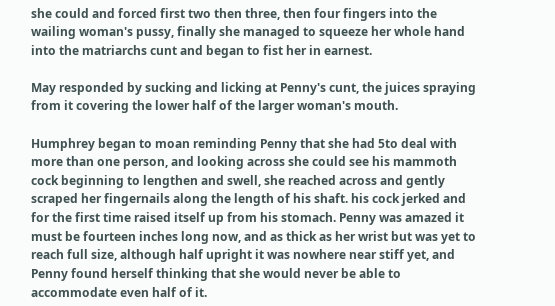she could and forced first two then three, then four fingers into the wailing woman's pussy, finally she managed to squeeze her whole hand into the matriarchs cunt and began to fist her in earnest.

May responded by sucking and licking at Penny's cunt, the juices spraying from it covering the lower half of the larger woman's mouth.

Humphrey began to moan reminding Penny that she had 5to deal with more than one person, and looking across she could see his mammoth cock beginning to lengthen and swell, she reached across and gently scraped her fingernails along the length of his shaft. his cock jerked and for the first time raised itself up from his stomach. Penny was amazed it must be fourteen inches long now, and as thick as her wrist but was yet to reach full size, although half upright it was nowhere near stiff yet, and Penny found herself thinking that she would never be able to accommodate even half of it.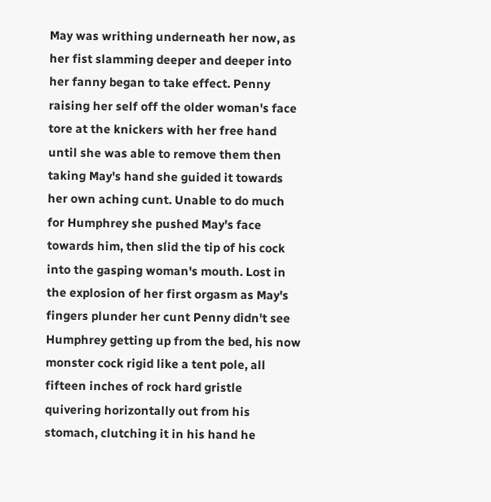May was writhing underneath her now, as her fist slamming deeper and deeper into her fanny began to take effect. Penny raising her self off the older woman's face tore at the knickers with her free hand until she was able to remove them then taking May's hand she guided it towards her own aching cunt. Unable to do much for Humphrey she pushed May's face towards him, then slid the tip of his cock into the gasping woman's mouth. Lost in the explosion of her first orgasm as May's fingers plunder her cunt Penny didn't see Humphrey getting up from the bed, his now monster cock rigid like a tent pole, all fifteen inches of rock hard gristle quivering horizontally out from his stomach, clutching it in his hand he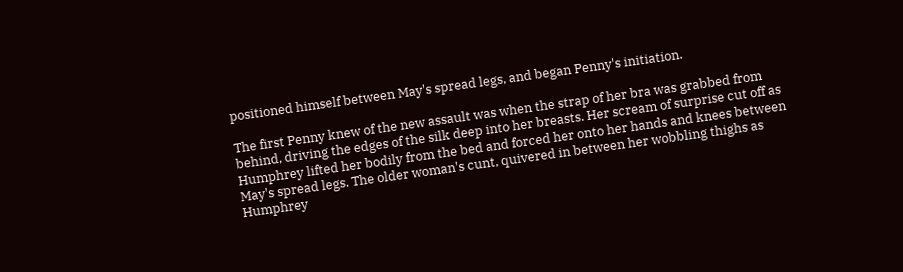positioned himself between May's spread legs, and began Penny's initiation.

The first Penny knew of the new assault was when the strap of her bra was grabbed from behind, driving the edges of the silk deep into her breasts. Her scream of surprise cut off as Humphrey lifted her bodily from the bed and forced her onto her hands and knees between May's spread legs. The older woman's cunt, quivered in between her wobbling thighs as Humphrey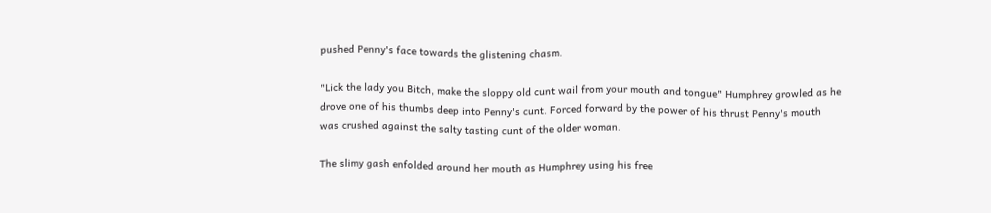pushed Penny's face towards the glistening chasm.

"Lick the lady you Bitch, make the sloppy old cunt wail from your mouth and tongue" Humphrey growled as he drove one of his thumbs deep into Penny's cunt. Forced forward by the power of his thrust Penny's mouth was crushed against the salty tasting cunt of the older woman.

The slimy gash enfolded around her mouth as Humphrey using his free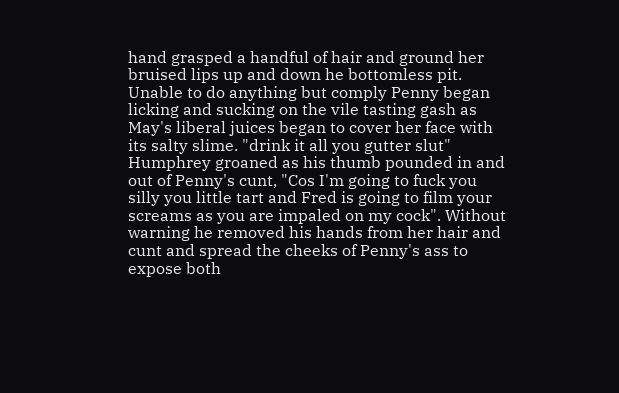hand grasped a handful of hair and ground her bruised lips up and down he bottomless pit. Unable to do anything but comply Penny began licking and sucking on the vile tasting gash as May's liberal juices began to cover her face with its salty slime. "drink it all you gutter slut" Humphrey groaned as his thumb pounded in and out of Penny's cunt, "Cos I'm going to fuck you silly you little tart and Fred is going to film your screams as you are impaled on my cock". Without warning he removed his hands from her hair and cunt and spread the cheeks of Penny's ass to expose both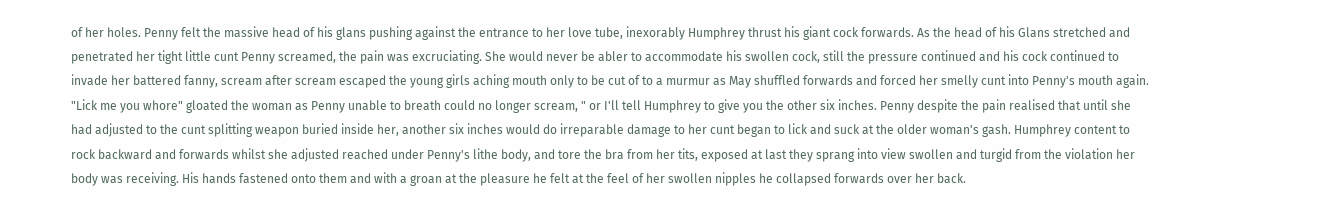of her holes. Penny felt the massive head of his glans pushing against the entrance to her love tube, inexorably Humphrey thrust his giant cock forwards. As the head of his Glans stretched and penetrated her tight little cunt Penny screamed, the pain was excruciating. She would never be abler to accommodate his swollen cock, still the pressure continued and his cock continued to invade her battered fanny, scream after scream escaped the young girls aching mouth only to be cut of to a murmur as May shuffled forwards and forced her smelly cunt into Penny's mouth again. "Lick me you whore" gloated the woman as Penny unable to breath could no longer scream, " or I'll tell Humphrey to give you the other six inches. Penny despite the pain realised that until she had adjusted to the cunt splitting weapon buried inside her, another six inches would do irreparable damage to her cunt began to lick and suck at the older woman's gash. Humphrey content to rock backward and forwards whilst she adjusted reached under Penny's lithe body, and tore the bra from her tits, exposed at last they sprang into view swollen and turgid from the violation her body was receiving. His hands fastened onto them and with a groan at the pleasure he felt at the feel of her swollen nipples he collapsed forwards over her back.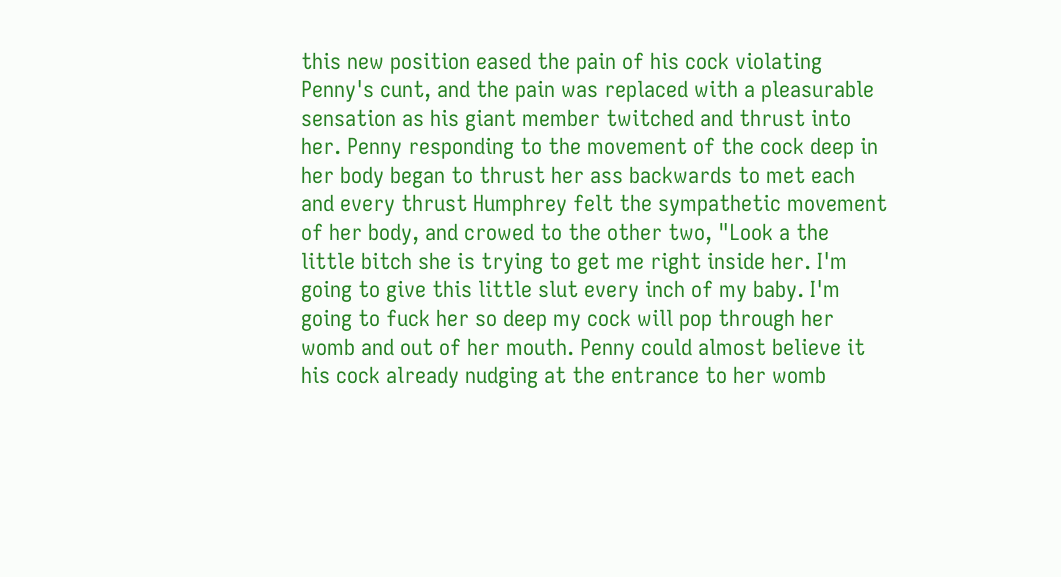this new position eased the pain of his cock violating Penny's cunt, and the pain was replaced with a pleasurable sensation as his giant member twitched and thrust into her. Penny responding to the movement of the cock deep in her body began to thrust her ass backwards to met each and every thrust Humphrey felt the sympathetic movement of her body, and crowed to the other two, "Look a the little bitch she is trying to get me right inside her. I'm going to give this little slut every inch of my baby. I'm going to fuck her so deep my cock will pop through her womb and out of her mouth. Penny could almost believe it his cock already nudging at the entrance to her womb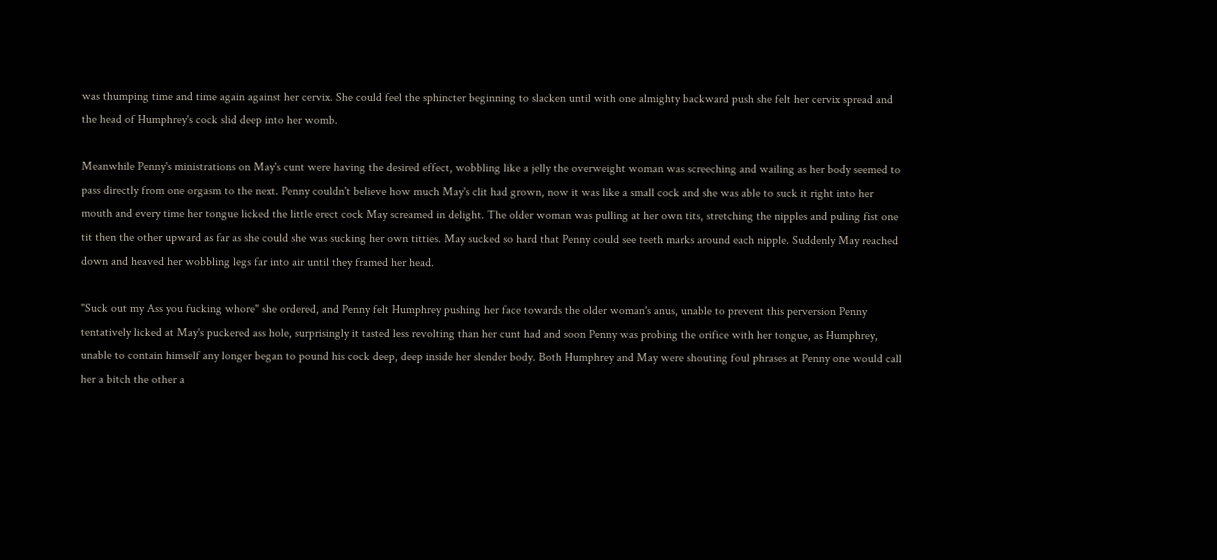was thumping time and time again against her cervix. She could feel the sphincter beginning to slacken until with one almighty backward push she felt her cervix spread and the head of Humphrey's cock slid deep into her womb.

Meanwhile Penny's ministrations on May's cunt were having the desired effect, wobbling like a jelly the overweight woman was screeching and wailing as her body seemed to pass directly from one orgasm to the next. Penny couldn't believe how much May's clit had grown, now it was like a small cock and she was able to suck it right into her mouth and every time her tongue licked the little erect cock May screamed in delight. The older woman was pulling at her own tits, stretching the nipples and puling fist one tit then the other upward as far as she could she was sucking her own titties. May sucked so hard that Penny could see teeth marks around each nipple. Suddenly May reached down and heaved her wobbling legs far into air until they framed her head.

"Suck out my Ass you fucking whore" she ordered, and Penny felt Humphrey pushing her face towards the older woman's anus, unable to prevent this perversion Penny tentatively licked at May's puckered ass hole, surprisingly it tasted less revolting than her cunt had and soon Penny was probing the orifice with her tongue, as Humphrey, unable to contain himself any longer began to pound his cock deep, deep inside her slender body. Both Humphrey and May were shouting foul phrases at Penny one would call her a bitch the other a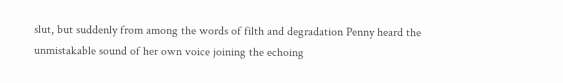slut, but suddenly from among the words of filth and degradation Penny heard the unmistakable sound of her own voice joining the echoing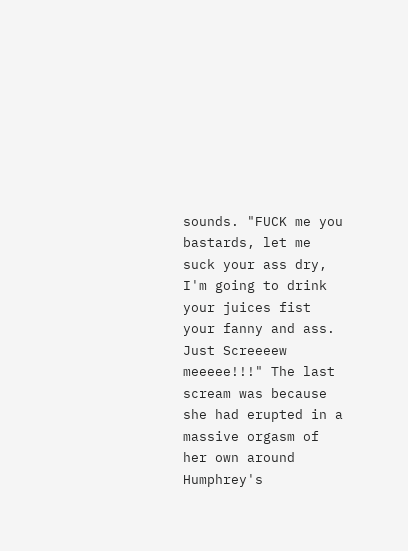sounds. "FUCK me you bastards, let me suck your ass dry, I'm going to drink your juices fist your fanny and ass. Just Screeeew meeeee!!!" The last scream was because she had erupted in a massive orgasm of her own around Humphrey's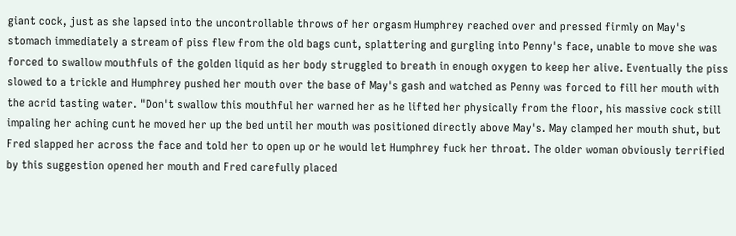giant cock, just as she lapsed into the uncontrollable throws of her orgasm Humphrey reached over and pressed firmly on May's stomach immediately a stream of piss flew from the old bags cunt, splattering and gurgling into Penny's face, unable to move she was forced to swallow mouthfuls of the golden liquid as her body struggled to breath in enough oxygen to keep her alive. Eventually the piss slowed to a trickle and Humphrey pushed her mouth over the base of May's gash and watched as Penny was forced to fill her mouth with the acrid tasting water. "Don't swallow this mouthful her warned her as he lifted her physically from the floor, his massive cock still impaling her aching cunt he moved her up the bed until her mouth was positioned directly above May's. May clamped her mouth shut, but Fred slapped her across the face and told her to open up or he would let Humphrey fuck her throat. The older woman obviously terrified by this suggestion opened her mouth and Fred carefully placed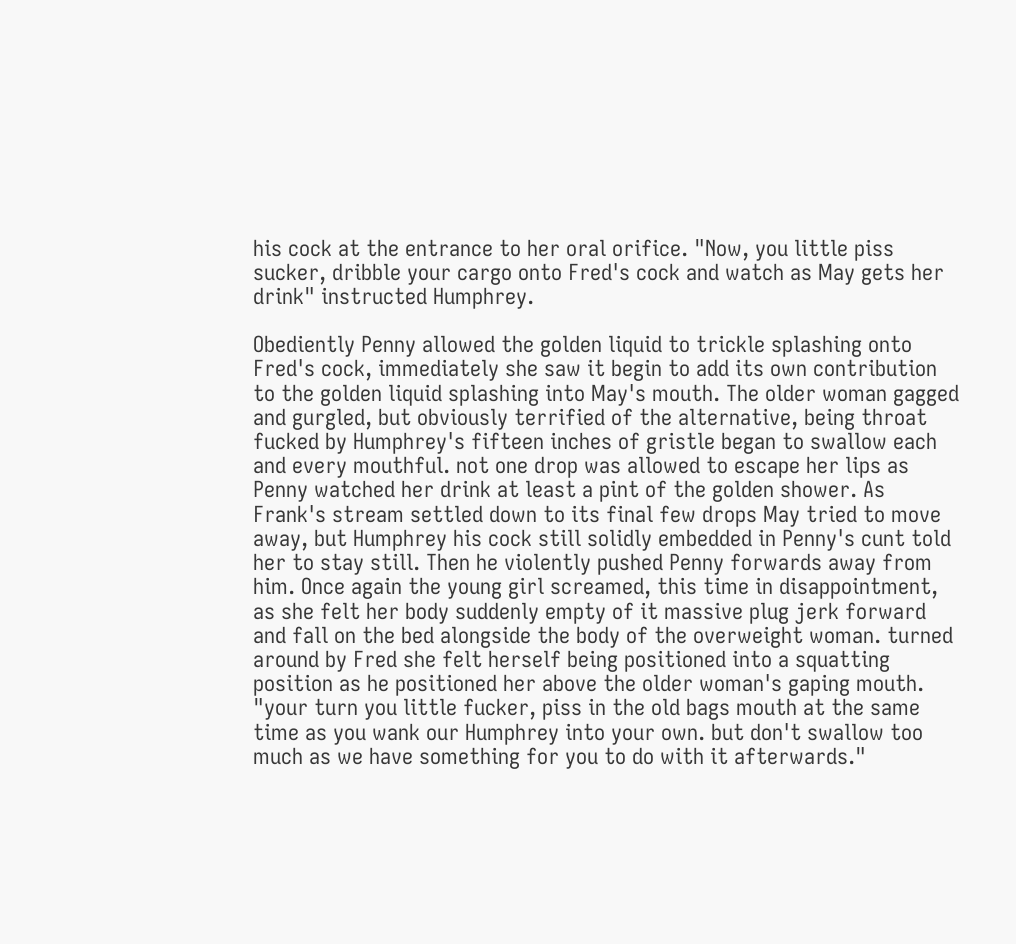his cock at the entrance to her oral orifice. "Now, you little piss sucker, dribble your cargo onto Fred's cock and watch as May gets her drink" instructed Humphrey.

Obediently Penny allowed the golden liquid to trickle splashing onto Fred's cock, immediately she saw it begin to add its own contribution to the golden liquid splashing into May's mouth. The older woman gagged and gurgled, but obviously terrified of the alternative, being throat fucked by Humphrey's fifteen inches of gristle began to swallow each and every mouthful. not one drop was allowed to escape her lips as Penny watched her drink at least a pint of the golden shower. As Frank's stream settled down to its final few drops May tried to move away, but Humphrey his cock still solidly embedded in Penny's cunt told her to stay still. Then he violently pushed Penny forwards away from him. Once again the young girl screamed, this time in disappointment, as she felt her body suddenly empty of it massive plug jerk forward and fall on the bed alongside the body of the overweight woman. turned around by Fred she felt herself being positioned into a squatting position as he positioned her above the older woman's gaping mouth. "your turn you little fucker, piss in the old bags mouth at the same time as you wank our Humphrey into your own. but don't swallow too much as we have something for you to do with it afterwards."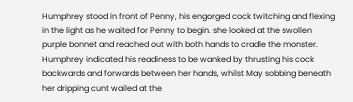Humphrey stood in front of Penny, his engorged cock twitching and flexing in the light as he waited for Penny to begin. she looked at the swollen purple bonnet and reached out with both hands to cradle the monster. Humphrey indicated his readiness to be wanked by thrusting his cock backwards and forwards between her hands, whilst May sobbing beneath her dripping cunt wailed at the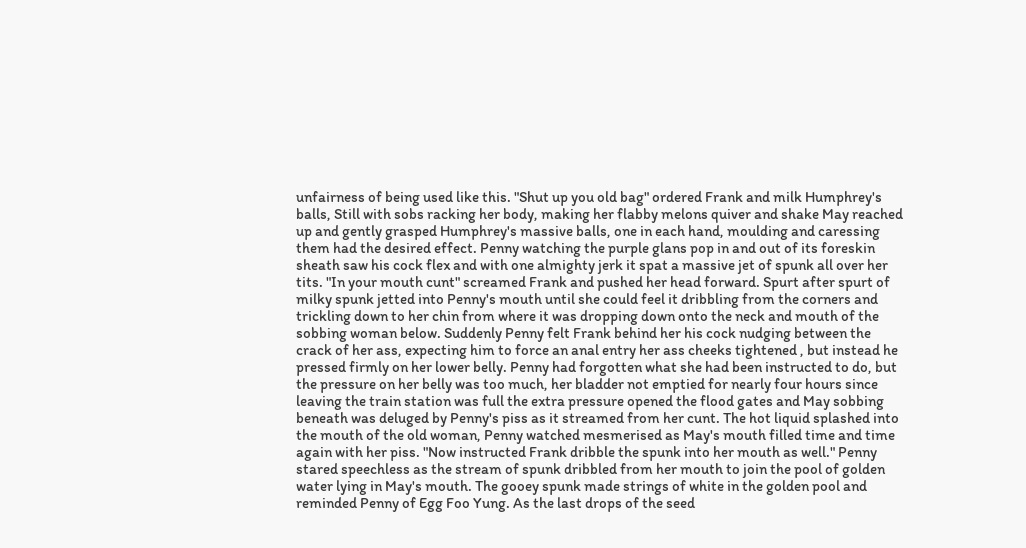unfairness of being used like this. "Shut up you old bag" ordered Frank and milk Humphrey's balls, Still with sobs racking her body, making her flabby melons quiver and shake May reached up and gently grasped Humphrey's massive balls, one in each hand, moulding and caressing them had the desired effect. Penny watching the purple glans pop in and out of its foreskin sheath saw his cock flex and with one almighty jerk it spat a massive jet of spunk all over her tits. "In your mouth cunt" screamed Frank and pushed her head forward. Spurt after spurt of milky spunk jetted into Penny's mouth until she could feel it dribbling from the corners and trickling down to her chin from where it was dropping down onto the neck and mouth of the sobbing woman below. Suddenly Penny felt Frank behind her his cock nudging between the crack of her ass, expecting him to force an anal entry her ass cheeks tightened , but instead he pressed firmly on her lower belly. Penny had forgotten what she had been instructed to do, but the pressure on her belly was too much, her bladder not emptied for nearly four hours since leaving the train station was full the extra pressure opened the flood gates and May sobbing beneath was deluged by Penny's piss as it streamed from her cunt. The hot liquid splashed into the mouth of the old woman, Penny watched mesmerised as May's mouth filled time and time again with her piss. "Now instructed Frank dribble the spunk into her mouth as well." Penny stared speechless as the stream of spunk dribbled from her mouth to join the pool of golden water lying in May's mouth. The gooey spunk made strings of white in the golden pool and reminded Penny of Egg Foo Yung. As the last drops of the seed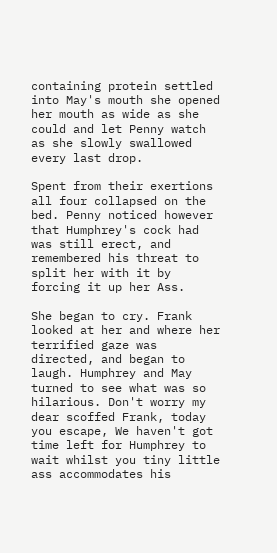containing protein settled into May's mouth she opened her mouth as wide as she could and let Penny watch as she slowly swallowed every last drop.

Spent from their exertions all four collapsed on the bed. Penny noticed however that Humphrey's cock had was still erect, and remembered his threat to split her with it by forcing it up her Ass.

She began to cry. Frank looked at her and where her terrified gaze was directed, and began to laugh. Humphrey and May turned to see what was so hilarious. Don't worry my dear scoffed Frank, today you escape, We haven't got time left for Humphrey to wait whilst you tiny little ass accommodates his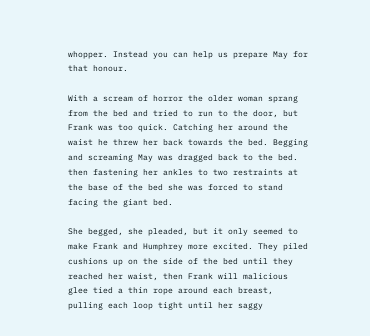whopper. Instead you can help us prepare May for that honour.

With a scream of horror the older woman sprang from the bed and tried to run to the door, but Frank was too quick. Catching her around the waist he threw her back towards the bed. Begging and screaming May was dragged back to the bed. then fastening her ankles to two restraints at the base of the bed she was forced to stand facing the giant bed.

She begged, she pleaded, but it only seemed to make Frank and Humphrey more excited. They piled cushions up on the side of the bed until they reached her waist, then Frank will malicious glee tied a thin rope around each breast, pulling each loop tight until her saggy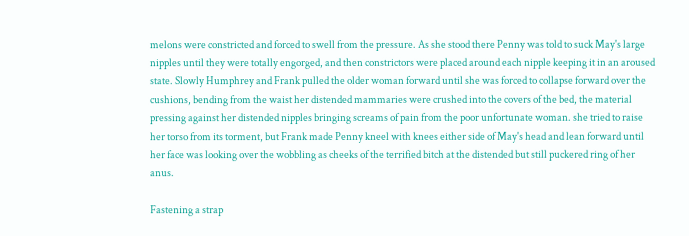melons were constricted and forced to swell from the pressure. As she stood there Penny was told to suck May's large nipples until they were totally engorged, and then constrictors were placed around each nipple keeping it in an aroused state. Slowly Humphrey and Frank pulled the older woman forward until she was forced to collapse forward over the cushions, bending from the waist her distended mammaries were crushed into the covers of the bed, the material pressing against her distended nipples bringing screams of pain from the poor unfortunate woman. she tried to raise her torso from its torment, but Frank made Penny kneel with knees either side of May's head and lean forward until her face was looking over the wobbling as cheeks of the terrified bitch at the distended but still puckered ring of her anus.

Fastening a strap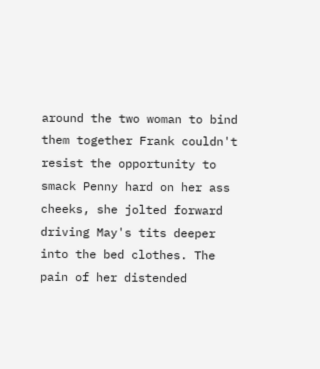around the two woman to bind them together Frank couldn't resist the opportunity to smack Penny hard on her ass cheeks, she jolted forward driving May's tits deeper into the bed clothes. The pain of her distended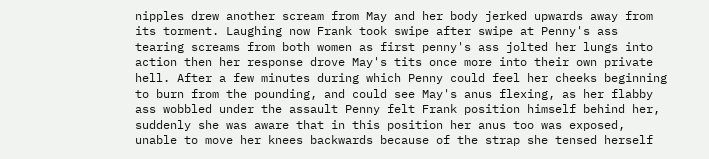nipples drew another scream from May and her body jerked upwards away from its torment. Laughing now Frank took swipe after swipe at Penny's ass tearing screams from both women as first penny's ass jolted her lungs into action then her response drove May's tits once more into their own private hell. After a few minutes during which Penny could feel her cheeks beginning to burn from the pounding, and could see May's anus flexing, as her flabby ass wobbled under the assault Penny felt Frank position himself behind her, suddenly she was aware that in this position her anus too was exposed, unable to move her knees backwards because of the strap she tensed herself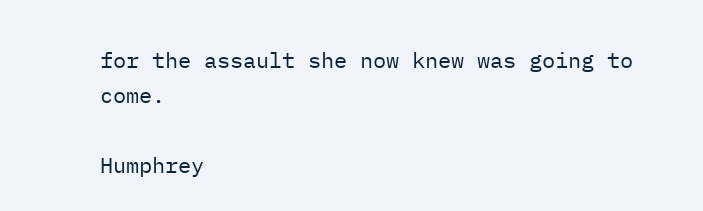for the assault she now knew was going to come.

Humphrey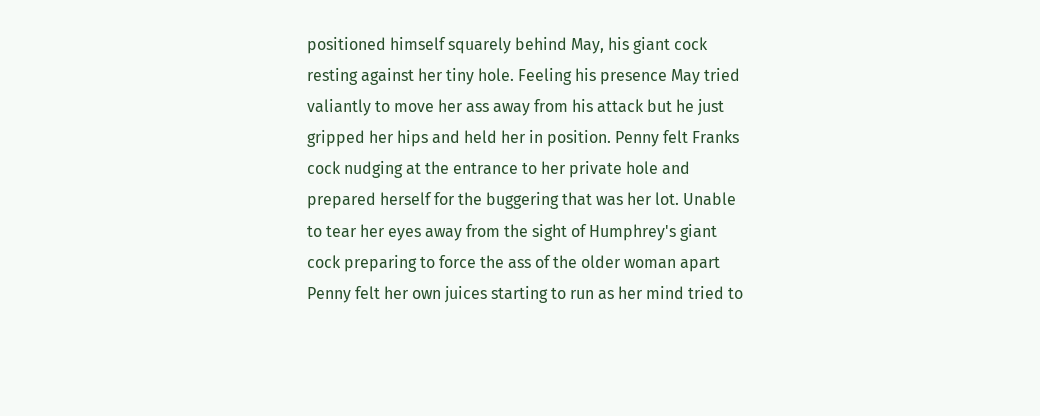positioned himself squarely behind May, his giant cock resting against her tiny hole. Feeling his presence May tried valiantly to move her ass away from his attack but he just gripped her hips and held her in position. Penny felt Franks cock nudging at the entrance to her private hole and prepared herself for the buggering that was her lot. Unable to tear her eyes away from the sight of Humphrey's giant cock preparing to force the ass of the older woman apart Penny felt her own juices starting to run as her mind tried to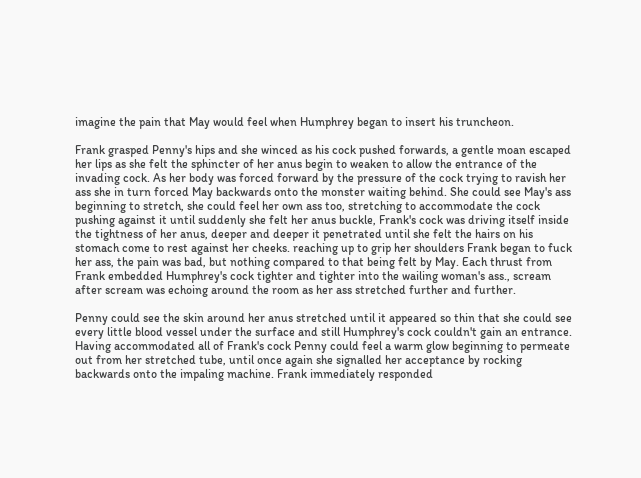imagine the pain that May would feel when Humphrey began to insert his truncheon.

Frank grasped Penny's hips and she winced as his cock pushed forwards, a gentle moan escaped her lips as she felt the sphincter of her anus begin to weaken to allow the entrance of the invading cock. As her body was forced forward by the pressure of the cock trying to ravish her ass she in turn forced May backwards onto the monster waiting behind. She could see May's ass beginning to stretch, she could feel her own ass too, stretching to accommodate the cock pushing against it until suddenly she felt her anus buckle, Frank's cock was driving itself inside the tightness of her anus, deeper and deeper it penetrated until she felt the hairs on his stomach come to rest against her cheeks. reaching up to grip her shoulders Frank began to fuck her ass, the pain was bad, but nothing compared to that being felt by May. Each thrust from Frank embedded Humphrey's cock tighter and tighter into the wailing woman's ass., scream after scream was echoing around the room as her ass stretched further and further.

Penny could see the skin around her anus stretched until it appeared so thin that she could see every little blood vessel under the surface and still Humphrey's cock couldn't gain an entrance. Having accommodated all of Frank's cock Penny could feel a warm glow beginning to permeate out from her stretched tube, until once again she signalled her acceptance by rocking backwards onto the impaling machine. Frank immediately responded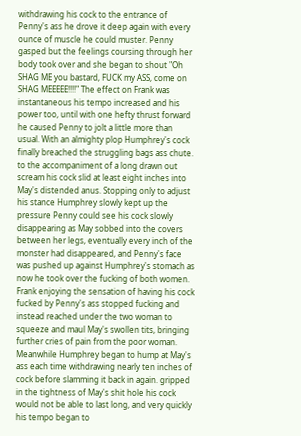withdrawing his cock to the entrance of Penny's ass he drove it deep again with every ounce of muscle he could muster. Penny gasped but the feelings coursing through her body took over and she began to shout "Oh SHAG ME you bastard, FUCK my ASS, come on SHAG MEEEEE!!!!" The effect on Frank was instantaneous his tempo increased and his power too, until with one hefty thrust forward he caused Penny to jolt a little more than usual. With an almighty plop Humphrey's cock finally breached the struggling bags ass chute. to the accompaniment of a long drawn out scream his cock slid at least eight inches into May's distended anus. Stopping only to adjust his stance Humphrey slowly kept up the pressure Penny could see his cock slowly disappearing as May sobbed into the covers between her legs, eventually every inch of the monster had disappeared, and Penny's face was pushed up against Humphrey's stomach as now he took over the fucking of both women. Frank enjoying the sensation of having his cock fucked by Penny's ass stopped fucking and instead reached under the two woman to squeeze and maul May's swollen tits, bringing further cries of pain from the poor woman. Meanwhile Humphrey began to hump at May's ass each time withdrawing nearly ten inches of cock before slamming it back in again. gripped in the tightness of May's shit hole his cock would not be able to last long, and very quickly his tempo began to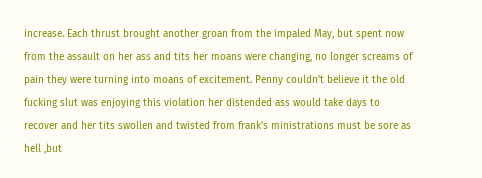increase. Each thrust brought another groan from the impaled May, but spent now from the assault on her ass and tits her moans were changing, no longer screams of pain they were turning into moans of excitement. Penny couldn't believe it the old fucking slut was enjoying this violation her distended ass would take days to recover and her tits swollen and twisted from frank's ministrations must be sore as hell ,but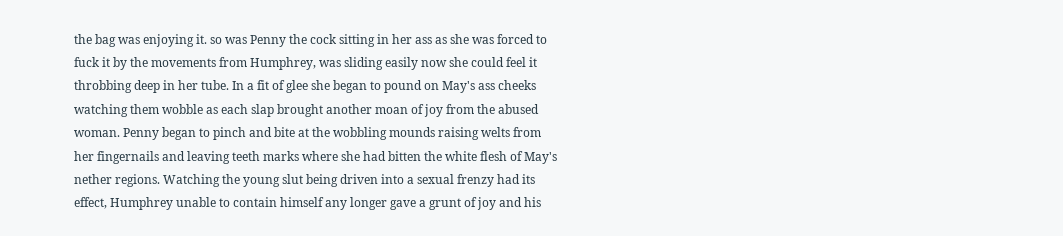the bag was enjoying it. so was Penny the cock sitting in her ass as she was forced to fuck it by the movements from Humphrey, was sliding easily now she could feel it throbbing deep in her tube. In a fit of glee she began to pound on May's ass cheeks watching them wobble as each slap brought another moan of joy from the abused woman. Penny began to pinch and bite at the wobbling mounds raising welts from her fingernails and leaving teeth marks where she had bitten the white flesh of May's nether regions. Watching the young slut being driven into a sexual frenzy had its effect, Humphrey unable to contain himself any longer gave a grunt of joy and his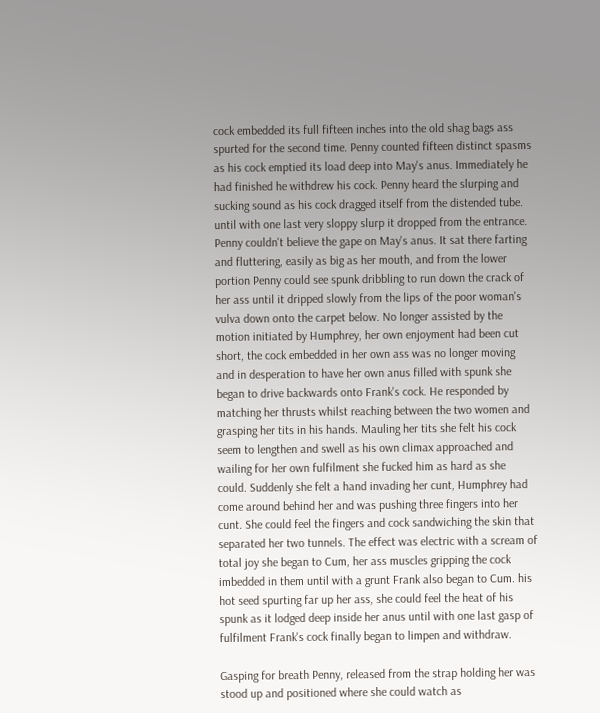cock embedded its full fifteen inches into the old shag bags ass spurted for the second time. Penny counted fifteen distinct spasms as his cock emptied its load deep into May's anus. Immediately he had finished he withdrew his cock. Penny heard the slurping and sucking sound as his cock dragged itself from the distended tube. until with one last very sloppy slurp it dropped from the entrance. Penny couldn't believe the gape on May's anus. It sat there farting and fluttering, easily as big as her mouth, and from the lower portion Penny could see spunk dribbling to run down the crack of her ass until it dripped slowly from the lips of the poor woman's vulva down onto the carpet below. No longer assisted by the motion initiated by Humphrey, her own enjoyment had been cut short, the cock embedded in her own ass was no longer moving and in desperation to have her own anus filled with spunk she began to drive backwards onto Frank's cock. He responded by matching her thrusts whilst reaching between the two women and grasping her tits in his hands. Mauling her tits she felt his cock seem to lengthen and swell as his own climax approached and wailing for her own fulfilment she fucked him as hard as she could. Suddenly she felt a hand invading her cunt, Humphrey had come around behind her and was pushing three fingers into her cunt. She could feel the fingers and cock sandwiching the skin that separated her two tunnels. The effect was electric with a scream of total joy she began to Cum, her ass muscles gripping the cock imbedded in them until with a grunt Frank also began to Cum. his hot seed spurting far up her ass, she could feel the heat of his spunk as it lodged deep inside her anus until with one last gasp of fulfilment Frank's cock finally began to limpen and withdraw.

Gasping for breath Penny, released from the strap holding her was stood up and positioned where she could watch as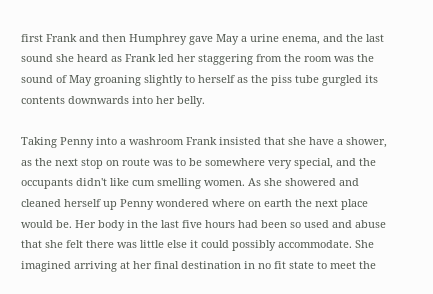first Frank and then Humphrey gave May a urine enema, and the last sound she heard as Frank led her staggering from the room was the sound of May groaning slightly to herself as the piss tube gurgled its contents downwards into her belly.

Taking Penny into a washroom Frank insisted that she have a shower, as the next stop on route was to be somewhere very special, and the occupants didn't like cum smelling women. As she showered and cleaned herself up Penny wondered where on earth the next place would be. Her body in the last five hours had been so used and abuse that she felt there was little else it could possibly accommodate. She imagined arriving at her final destination in no fit state to meet the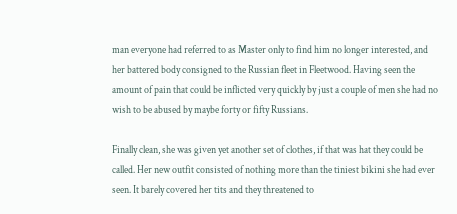man everyone had referred to as Master only to find him no longer interested, and her battered body consigned to the Russian fleet in Fleetwood. Having seen the amount of pain that could be inflicted very quickly by just a couple of men she had no wish to be abused by maybe forty or fifty Russians.

Finally clean, she was given yet another set of clothes, if that was hat they could be called. Her new outfit consisted of nothing more than the tiniest bikini she had ever seen. It barely covered her tits and they threatened to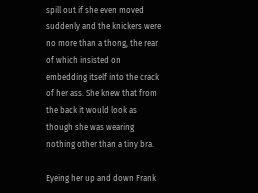spill out if she even moved suddenly and the knickers were no more than a thong, the rear of which insisted on embedding itself into the crack of her ass. She knew that from the back it would look as though she was wearing nothing other than a tiny bra.

Eyeing her up and down Frank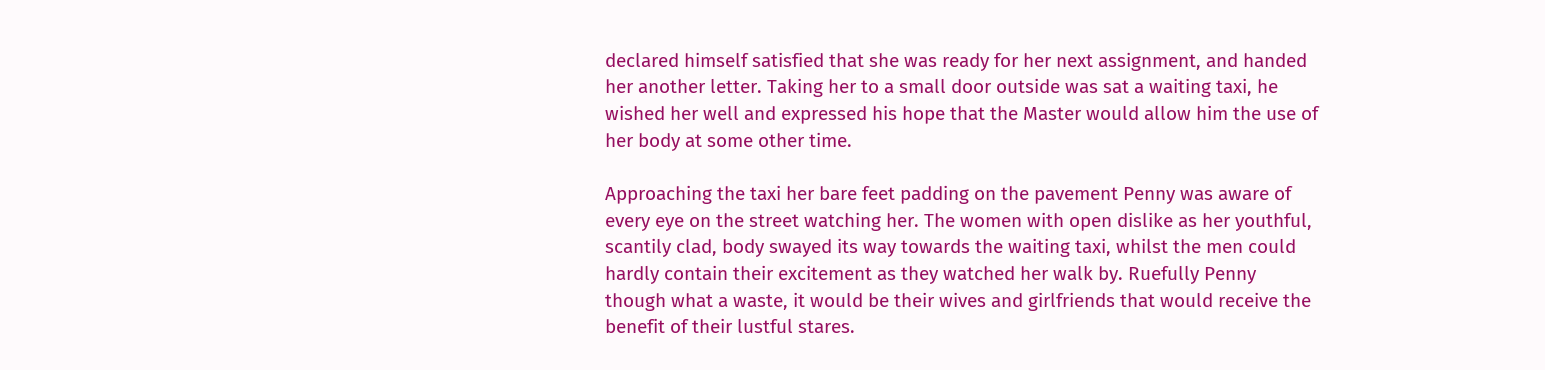declared himself satisfied that she was ready for her next assignment, and handed her another letter. Taking her to a small door outside was sat a waiting taxi, he wished her well and expressed his hope that the Master would allow him the use of her body at some other time.

Approaching the taxi her bare feet padding on the pavement Penny was aware of every eye on the street watching her. The women with open dislike as her youthful, scantily clad, body swayed its way towards the waiting taxi, whilst the men could hardly contain their excitement as they watched her walk by. Ruefully Penny though what a waste, it would be their wives and girlfriends that would receive the benefit of their lustful stares.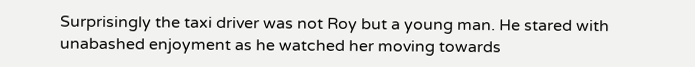Surprisingly the taxi driver was not Roy but a young man. He stared with unabashed enjoyment as he watched her moving towards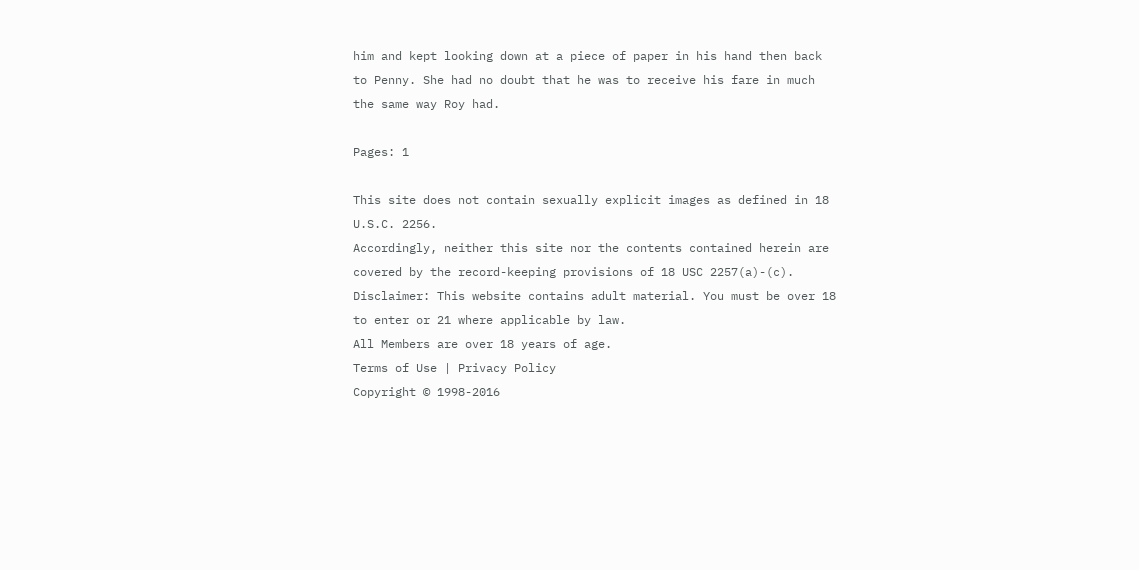him and kept looking down at a piece of paper in his hand then back to Penny. She had no doubt that he was to receive his fare in much the same way Roy had.

Pages: 1

This site does not contain sexually explicit images as defined in 18 U.S.C. 2256.
Accordingly, neither this site nor the contents contained herein are covered by the record-keeping provisions of 18 USC 2257(a)-(c).
Disclaimer: This website contains adult material. You must be over 18 to enter or 21 where applicable by law.
All Members are over 18 years of age.
Terms of Use | Privacy Policy
Copyright © 1998-2016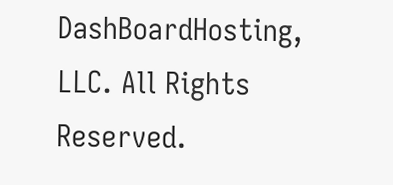DashBoardHosting, LLC. All Rights Reserved.